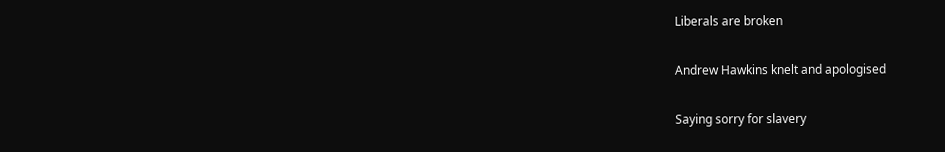Liberals are broken

Andrew Hawkins knelt and apologised

Saying sorry for slavery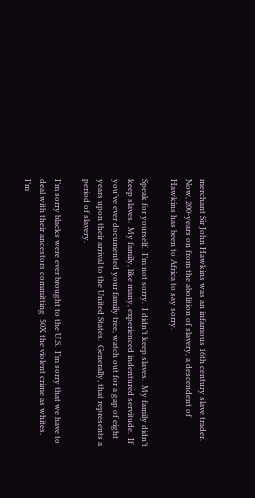merchant Sir John Hawkins was an infamous 16th century slave trader.
Now, 200-years on from the abolition of slavery, a descendent of
Hawkins has been to Africa to say sorry.

Speak for yourself.  I’m not sorry.  I didn’t keep slaves.  My family didn’t keep slaves.  My family, like many, experienced indentured servitude.  If you’ve ever documented your family tree, watch out for a gap of eight years upon their arrival to the United States.  Generally, that represents a period of slavery.

I’m sorry blacks were ever brought to the U.S.  I’m sorry that we have to deal with their ancestors committing  50X the violent crime as whites.  I’m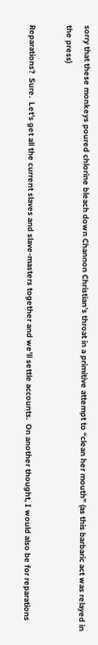sorry that these monkeys poured chlorine bleach down Channon Christian’s throat in a primitive attempt to “clean her mouth” (as this barbaric act was relayed in the press)

Reparations?  Sure.  Let’s get all the current slaves and slave-masters together and we’ll settle accounts.  On another thought, I would also be for reparations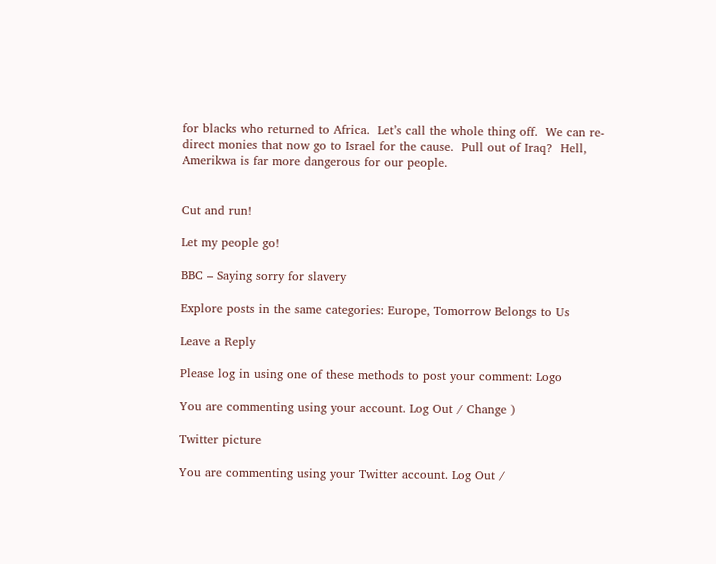for blacks who returned to Africa.  Let’s call the whole thing off.  We can re-direct monies that now go to Israel for the cause.  Pull out of Iraq?  Hell, Amerikwa is far more dangerous for our people.


Cut and run!

Let my people go!

BBC – Saying sorry for slavery

Explore posts in the same categories: Europe, Tomorrow Belongs to Us

Leave a Reply

Please log in using one of these methods to post your comment: Logo

You are commenting using your account. Log Out / Change )

Twitter picture

You are commenting using your Twitter account. Log Out /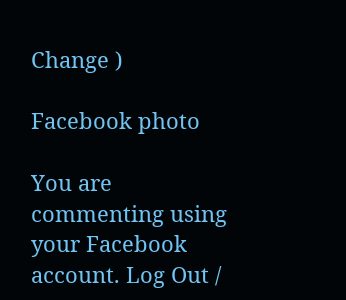Change )

Facebook photo

You are commenting using your Facebook account. Log Out /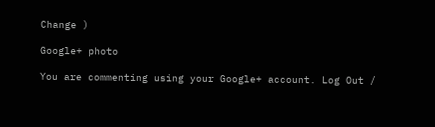Change )

Google+ photo

You are commenting using your Google+ account. Log Out /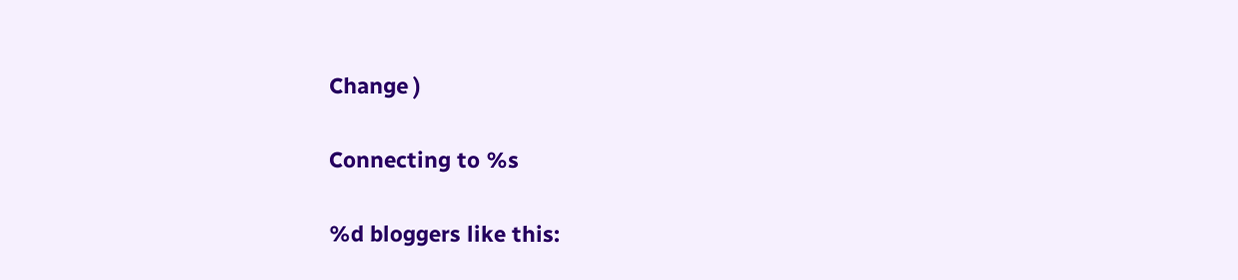Change )

Connecting to %s

%d bloggers like this: